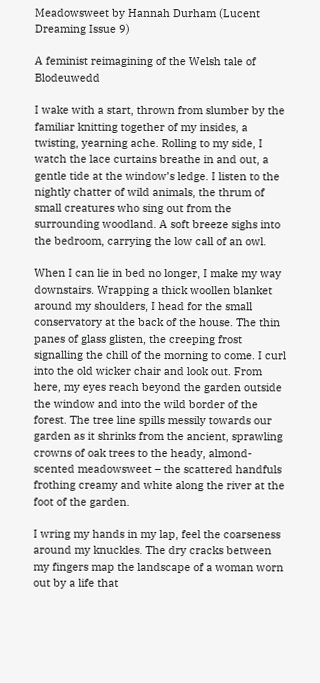Meadowsweet by Hannah Durham (Lucent Dreaming Issue 9)

A feminist reimagining of the Welsh tale of Blodeuwedd

I wake with a start, thrown from slumber by the familiar knitting together of my insides, a twisting, yearning ache. Rolling to my side, I watch the lace curtains breathe in and out, a gentle tide at the window’s ledge. I listen to the nightly chatter of wild animals, the thrum of small creatures who sing out from the surrounding woodland. A soft breeze sighs into the bedroom, carrying the low call of an owl.

When I can lie in bed no longer, I make my way downstairs. Wrapping a thick woollen blanket around my shoulders, I head for the small conservatory at the back of the house. The thin panes of glass glisten, the creeping frost signalling the chill of the morning to come. I curl into the old wicker chair and look out. From here, my eyes reach beyond the garden outside the window and into the wild border of the forest. The tree line spills messily towards our garden as it shrinks from the ancient, sprawling crowns of oak trees to the heady, almond-scented meadowsweet – the scattered handfuls frothing creamy and white along the river at the foot of the garden.

I wring my hands in my lap, feel the coarseness around my knuckles. The dry cracks between my fingers map the landscape of a woman worn out by a life that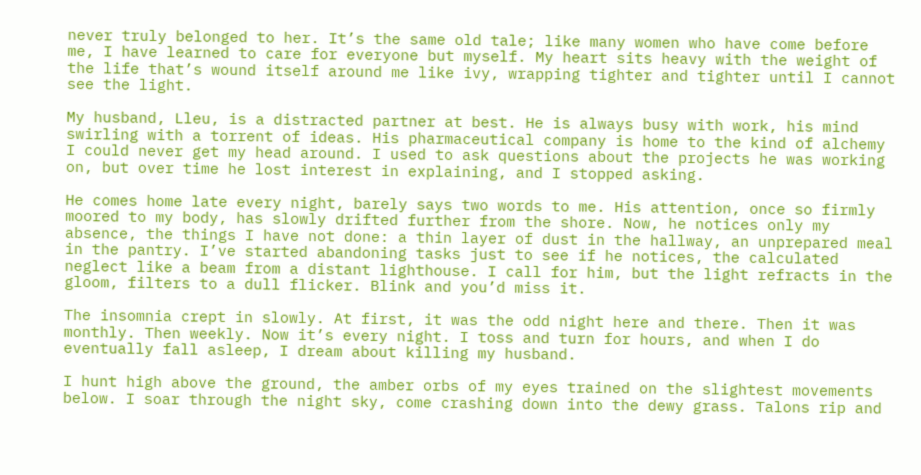never truly belonged to her. It’s the same old tale; like many women who have come before me, I have learned to care for everyone but myself. My heart sits heavy with the weight of the life that’s wound itself around me like ivy, wrapping tighter and tighter until I cannot see the light.

My husband, Lleu, is a distracted partner at best. He is always busy with work, his mind swirling with a torrent of ideas. His pharmaceutical company is home to the kind of alchemy I could never get my head around. I used to ask questions about the projects he was working on, but over time he lost interest in explaining, and I stopped asking.

He comes home late every night, barely says two words to me. His attention, once so firmly moored to my body, has slowly drifted further from the shore. Now, he notices only my absence, the things I have not done: a thin layer of dust in the hallway, an unprepared meal in the pantry. I’ve started abandoning tasks just to see if he notices, the calculated neglect like a beam from a distant lighthouse. I call for him, but the light refracts in the gloom, filters to a dull flicker. Blink and you’d miss it.

The insomnia crept in slowly. At first, it was the odd night here and there. Then it was monthly. Then weekly. Now it’s every night. I toss and turn for hours, and when I do eventually fall asleep, I dream about killing my husband.

I hunt high above the ground, the amber orbs of my eyes trained on the slightest movements below. I soar through the night sky, come crashing down into the dewy grass. Talons rip and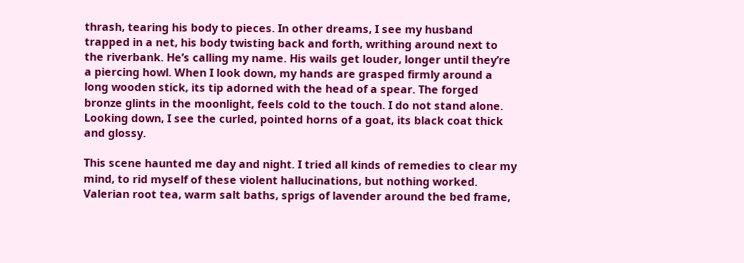thrash, tearing his body to pieces. In other dreams, I see my husband trapped in a net, his body twisting back and forth, writhing around next to the riverbank. He’s calling my name. His wails get louder, longer until they’re a piercing howl. When I look down, my hands are grasped firmly around a long wooden stick, its tip adorned with the head of a spear. The forged bronze glints in the moonlight, feels cold to the touch. I do not stand alone. Looking down, I see the curled, pointed horns of a goat, its black coat thick and glossy.

This scene haunted me day and night. I tried all kinds of remedies to clear my mind, to rid myself of these violent hallucinations, but nothing worked. Valerian root tea, warm salt baths, sprigs of lavender around the bed frame,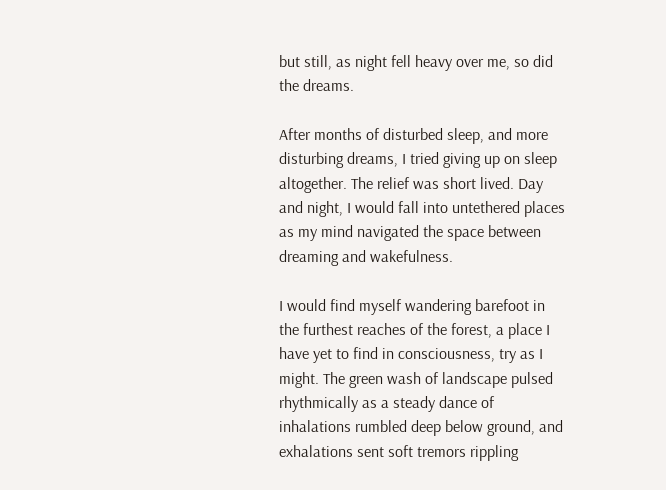but still, as night fell heavy over me, so did the dreams.

After months of disturbed sleep, and more disturbing dreams, I tried giving up on sleep altogether. The relief was short lived. Day and night, I would fall into untethered places as my mind navigated the space between dreaming and wakefulness.

I would find myself wandering barefoot in the furthest reaches of the forest, a place I have yet to find in consciousness, try as I might. The green wash of landscape pulsed rhythmically as a steady dance of inhalations rumbled deep below ground, and exhalations sent soft tremors rippling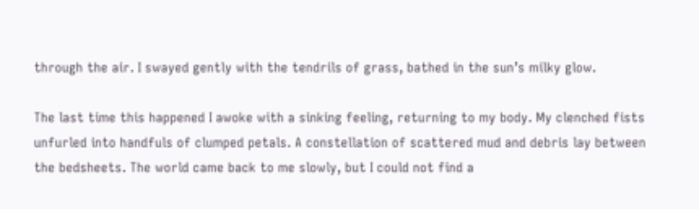through the air. I swayed gently with the tendrils of grass, bathed in the sun’s milky glow.

The last time this happened I awoke with a sinking feeling, returning to my body. My clenched fists unfurled into handfuls of clumped petals. A constellation of scattered mud and debris lay between the bedsheets. The world came back to me slowly, but I could not find a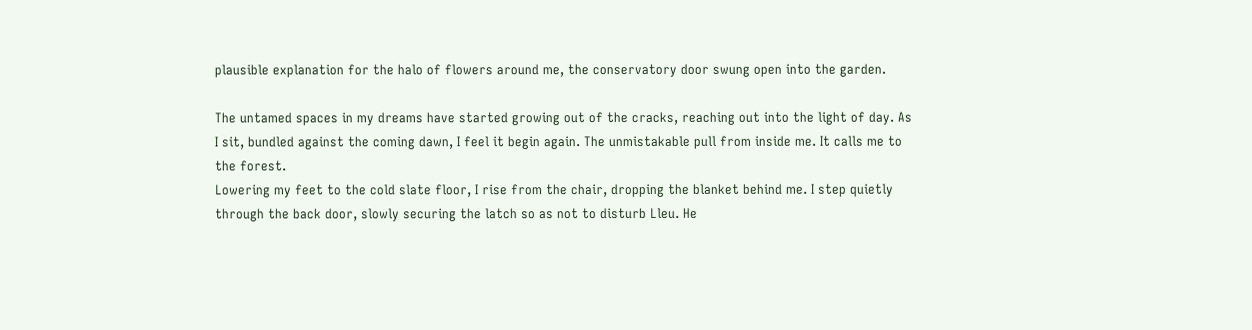plausible explanation for the halo of flowers around me, the conservatory door swung open into the garden.

The untamed spaces in my dreams have started growing out of the cracks, reaching out into the light of day. As I sit, bundled against the coming dawn, I feel it begin again. The unmistakable pull from inside me. It calls me to the forest.
Lowering my feet to the cold slate floor, I rise from the chair, dropping the blanket behind me. I step quietly through the back door, slowly securing the latch so as not to disturb Lleu. He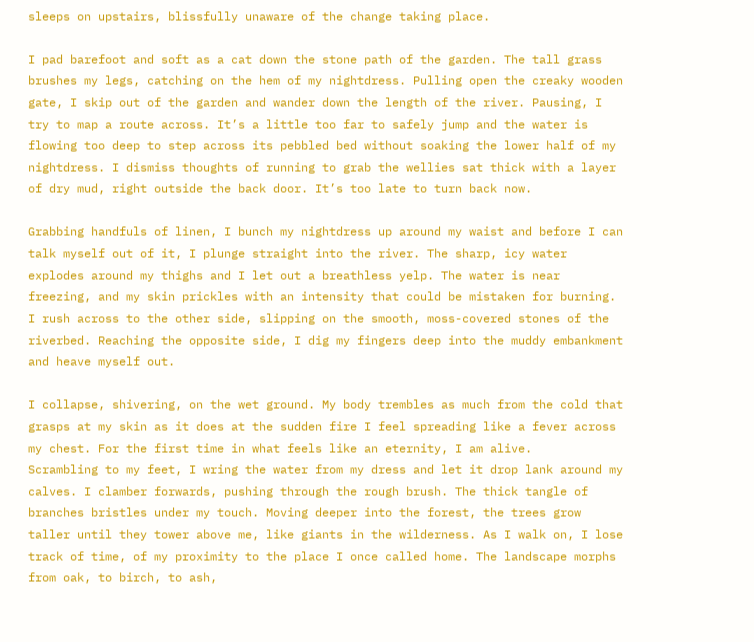sleeps on upstairs, blissfully unaware of the change taking place.

I pad barefoot and soft as a cat down the stone path of the garden. The tall grass brushes my legs, catching on the hem of my nightdress. Pulling open the creaky wooden gate, I skip out of the garden and wander down the length of the river. Pausing, I try to map a route across. It’s a little too far to safely jump and the water is flowing too deep to step across its pebbled bed without soaking the lower half of my nightdress. I dismiss thoughts of running to grab the wellies sat thick with a layer of dry mud, right outside the back door. It’s too late to turn back now.

Grabbing handfuls of linen, I bunch my nightdress up around my waist and before I can talk myself out of it, I plunge straight into the river. The sharp, icy water explodes around my thighs and I let out a breathless yelp. The water is near freezing, and my skin prickles with an intensity that could be mistaken for burning. I rush across to the other side, slipping on the smooth, moss-covered stones of the riverbed. Reaching the opposite side, I dig my fingers deep into the muddy embankment and heave myself out.

I collapse, shivering, on the wet ground. My body trembles as much from the cold that grasps at my skin as it does at the sudden fire I feel spreading like a fever across my chest. For the first time in what feels like an eternity, I am alive.
Scrambling to my feet, I wring the water from my dress and let it drop lank around my calves. I clamber forwards, pushing through the rough brush. The thick tangle of branches bristles under my touch. Moving deeper into the forest, the trees grow taller until they tower above me, like giants in the wilderness. As I walk on, I lose track of time, of my proximity to the place I once called home. The landscape morphs from oak, to birch, to ash,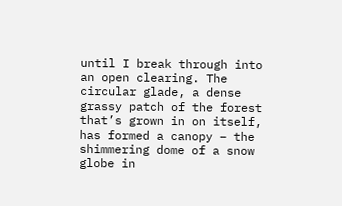until I break through into an open clearing. The circular glade, a dense grassy patch of the forest that’s grown in on itself, has formed a canopy – the shimmering dome of a snow globe in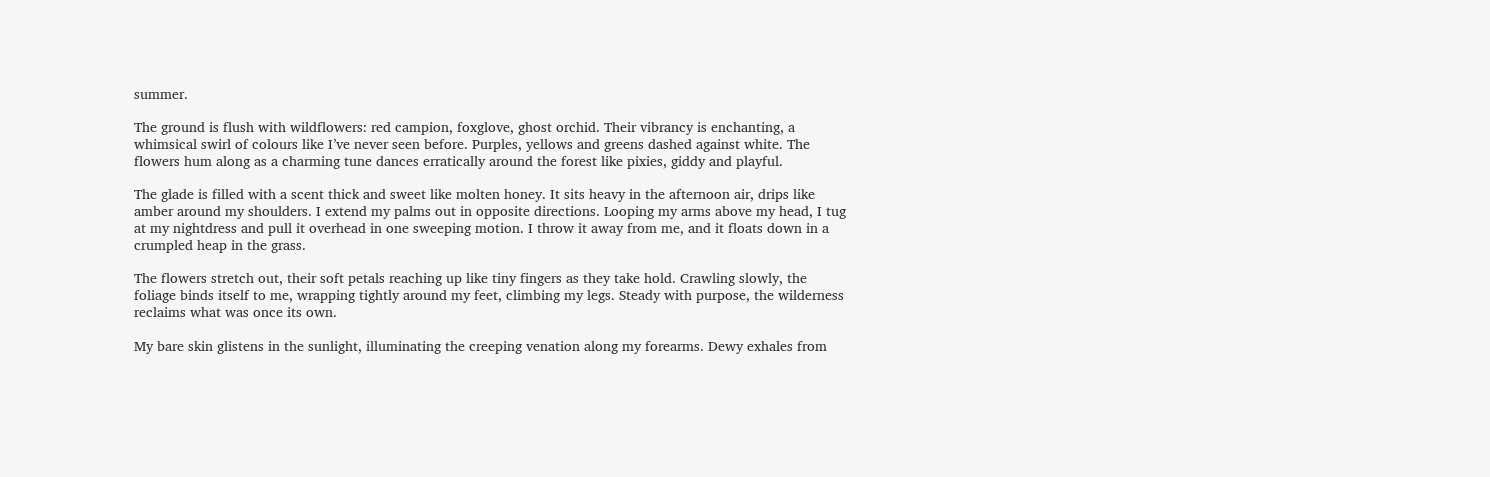summer.

The ground is flush with wildflowers: red campion, foxglove, ghost orchid. Their vibrancy is enchanting, a whimsical swirl of colours like I’ve never seen before. Purples, yellows and greens dashed against white. The flowers hum along as a charming tune dances erratically around the forest like pixies, giddy and playful.

The glade is filled with a scent thick and sweet like molten honey. It sits heavy in the afternoon air, drips like amber around my shoulders. I extend my palms out in opposite directions. Looping my arms above my head, I tug at my nightdress and pull it overhead in one sweeping motion. I throw it away from me, and it floats down in a crumpled heap in the grass.

The flowers stretch out, their soft petals reaching up like tiny fingers as they take hold. Crawling slowly, the foliage binds itself to me, wrapping tightly around my feet, climbing my legs. Steady with purpose, the wilderness reclaims what was once its own.

My bare skin glistens in the sunlight, illuminating the creeping venation along my forearms. Dewy exhales from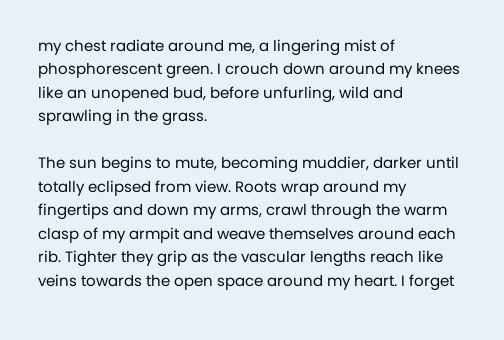my chest radiate around me, a lingering mist of phosphorescent green. I crouch down around my knees like an unopened bud, before unfurling, wild and sprawling in the grass.

The sun begins to mute, becoming muddier, darker until totally eclipsed from view. Roots wrap around my fingertips and down my arms, crawl through the warm clasp of my armpit and weave themselves around each rib. Tighter they grip as the vascular lengths reach like veins towards the open space around my heart. I forget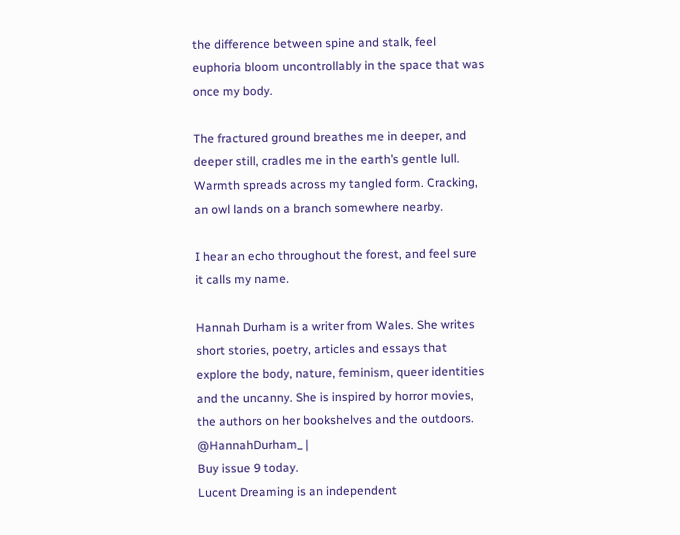the difference between spine and stalk, feel euphoria bloom uncontrollably in the space that was once my body.

The fractured ground breathes me in deeper, and deeper still, cradles me in the earth’s gentle lull. Warmth spreads across my tangled form. Cracking, an owl lands on a branch somewhere nearby.

I hear an echo throughout the forest, and feel sure it calls my name.

Hannah Durham is a writer from Wales. She writes short stories, poetry, articles and essays that explore the body, nature, feminism, queer identities and the uncanny. She is inspired by horror movies, the authors on her bookshelves and the outdoors.
@HannahDurham_ |
Buy issue 9 today.
Lucent Dreaming is an independent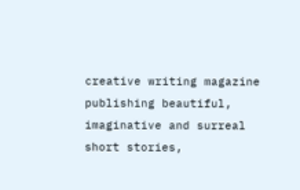creative writing magazine publishing beautiful, imaginative and surreal short stories,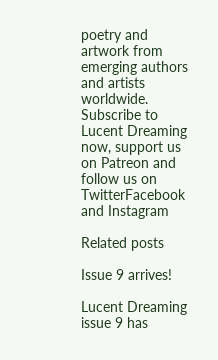poetry and artwork from emerging authors and artists worldwide. Subscribe to Lucent Dreaming now, support us on Patreon and follow us on TwitterFacebook and Instagram

Related posts

Issue 9 arrives!

Lucent Dreaming issue 9 has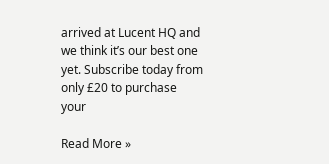arrived at Lucent HQ and we think it’s our best one yet. Subscribe today from only £20 to purchase your

Read More »